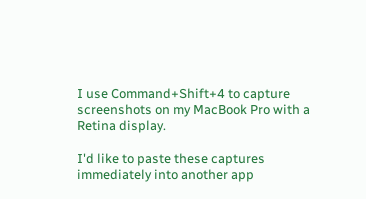I use Command+Shift+4 to capture screenshots on my MacBook Pro with a Retina display.

I'd like to paste these captures immediately into another app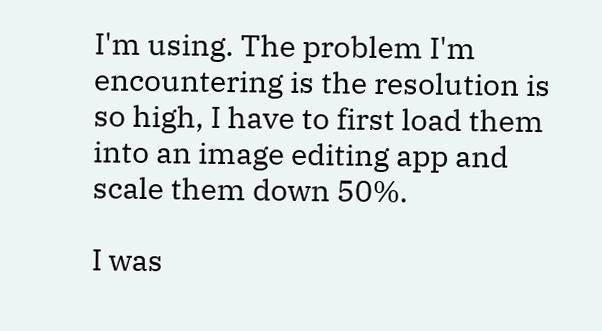I'm using. The problem I'm encountering is the resolution is so high, I have to first load them into an image editing app and scale them down 50%.

I was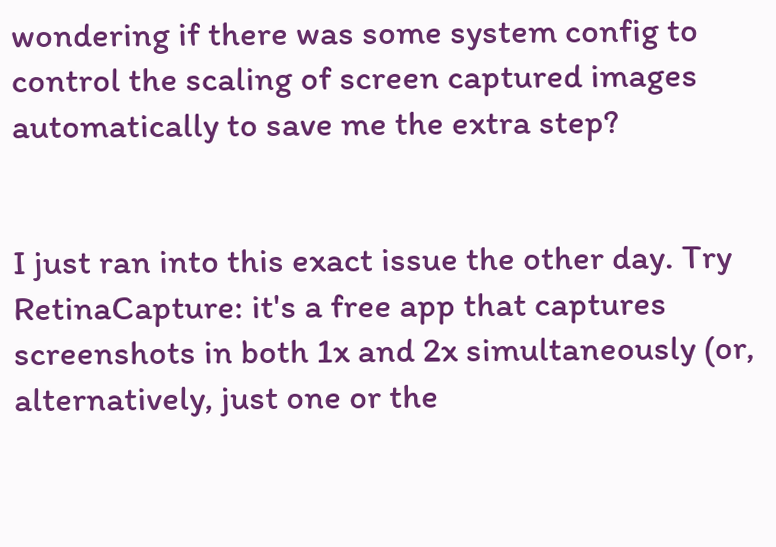wondering if there was some system config to control the scaling of screen captured images automatically to save me the extra step?


I just ran into this exact issue the other day. Try RetinaCapture: it's a free app that captures screenshots in both 1x and 2x simultaneously (or, alternatively, just one or the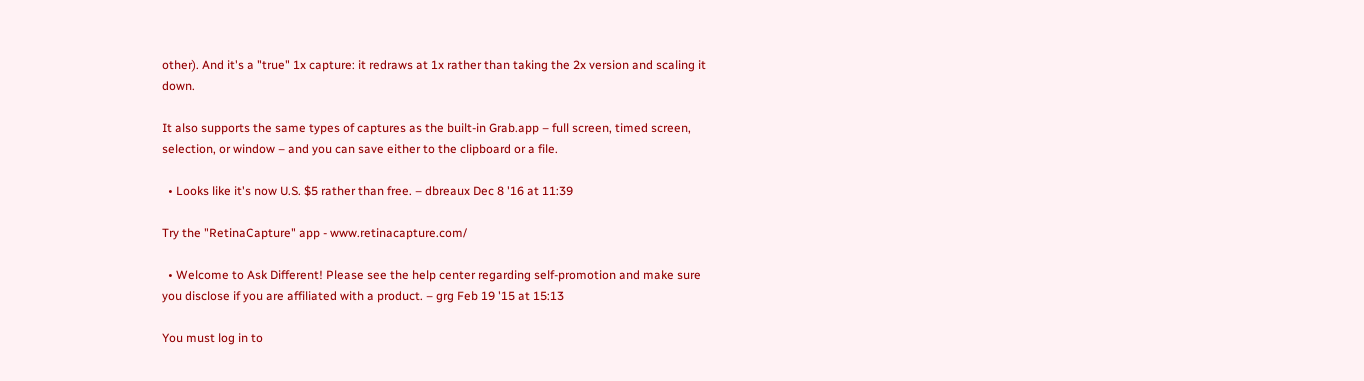other). And it's a "true" 1x capture: it redraws at 1x rather than taking the 2x version and scaling it down.

It also supports the same types of captures as the built-in Grab.app – full screen, timed screen, selection, or window – and you can save either to the clipboard or a file.

  • Looks like it's now U.S. $5 rather than free. – dbreaux Dec 8 '16 at 11:39

Try the "RetinaCapture" app - www.retinacapture.com/

  • Welcome to Ask Different! Please see the help center regarding self-promotion and make sure you disclose if you are affiliated with a product. – grg Feb 19 '15 at 15:13

You must log in to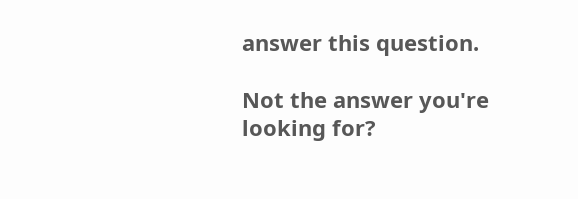answer this question.

Not the answer you're looking for?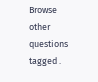Browse other questions tagged .